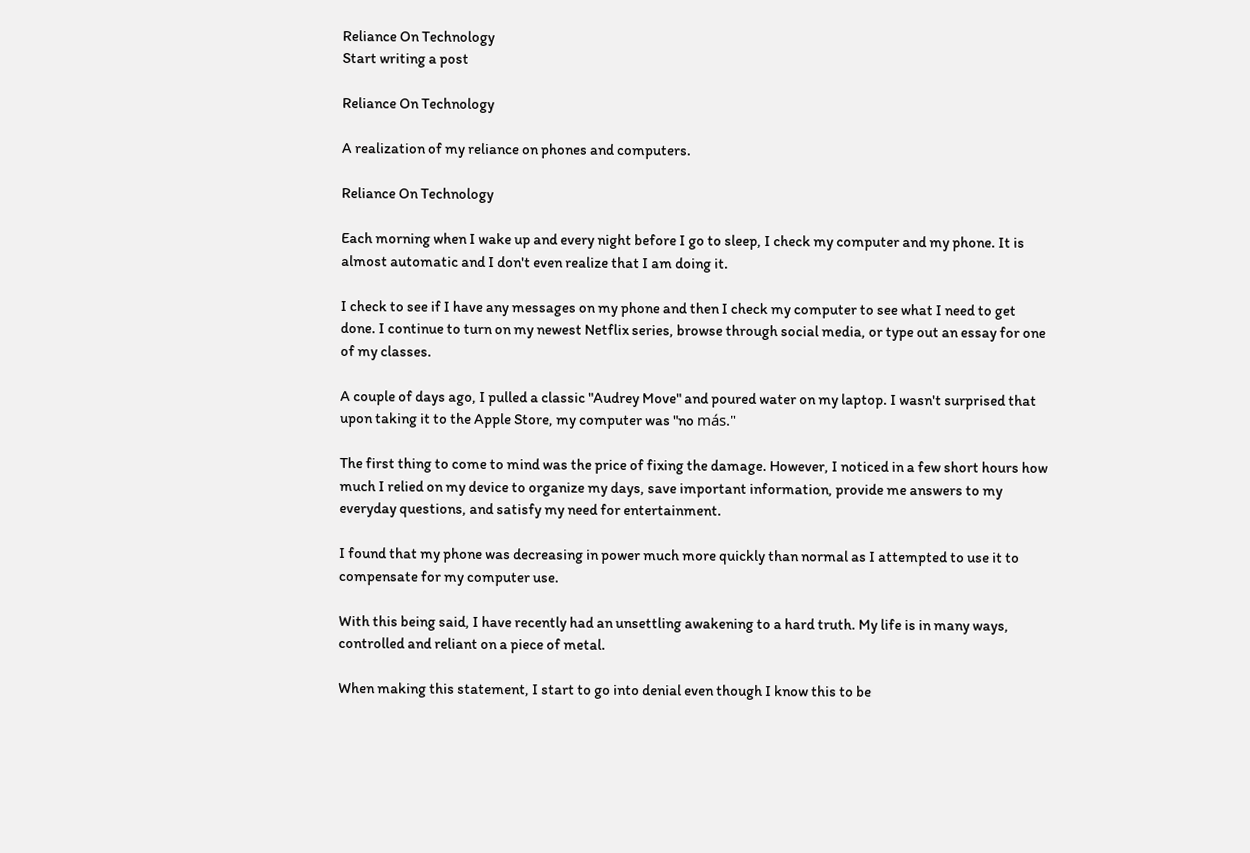Reliance On Technology
Start writing a post

Reliance On Technology

A realization of my reliance on phones and computers.

Reliance On Technology

Each morning when I wake up and every night before I go to sleep, I check my computer and my phone. It is almost automatic and I don't even realize that I am doing it.

I check to see if I have any messages on my phone and then I check my computer to see what I need to get done. I continue to turn on my newest Netflix series, browse through social media, or type out an essay for one of my classes.

A couple of days ago, I pulled a classic "Audrey Move" and poured water on my laptop. I wasn't surprised that upon taking it to the Apple Store, my computer was "no más."

The first thing to come to mind was the price of fixing the damage. However, I noticed in a few short hours how much I relied on my device to organize my days, save important information, provide me answers to my everyday questions, and satisfy my need for entertainment.

I found that my phone was decreasing in power much more quickly than normal as I attempted to use it to compensate for my computer use.

With this being said, I have recently had an unsettling awakening to a hard truth. My life is in many ways, controlled and reliant on a piece of metal.

When making this statement, I start to go into denial even though I know this to be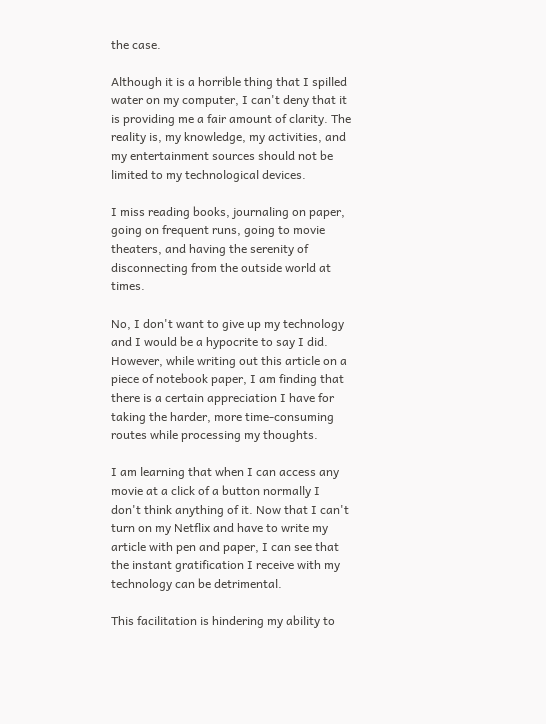the case.

Although it is a horrible thing that I spilled water on my computer, I can't deny that it is providing me a fair amount of clarity. The reality is, my knowledge, my activities, and my entertainment sources should not be limited to my technological devices.

I miss reading books, journaling on paper, going on frequent runs, going to movie theaters, and having the serenity of disconnecting from the outside world at times.

No, I don't want to give up my technology and I would be a hypocrite to say I did. However, while writing out this article on a piece of notebook paper, I am finding that there is a certain appreciation I have for taking the harder, more time-consuming routes while processing my thoughts.

I am learning that when I can access any movie at a click of a button normally I don't think anything of it. Now that I can't turn on my Netflix and have to write my article with pen and paper, I can see that the instant gratification I receive with my technology can be detrimental.

This facilitation is hindering my ability to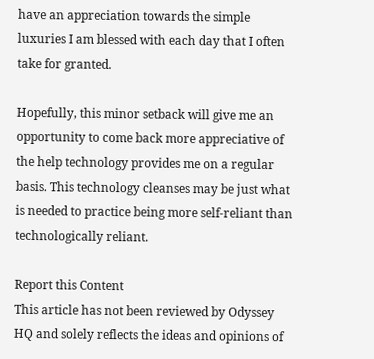have an appreciation towards the simple luxuries I am blessed with each day that I often take for granted.

Hopefully, this minor setback will give me an opportunity to come back more appreciative of the help technology provides me on a regular basis. This technology cleanses may be just what is needed to practice being more self-reliant than technologically reliant.

Report this Content
This article has not been reviewed by Odyssey HQ and solely reflects the ideas and opinions of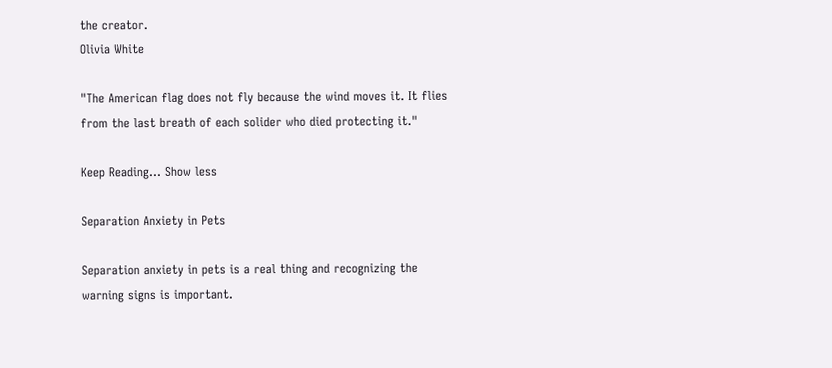the creator.
Olivia White

"The American flag does not fly because the wind moves it. It flies from the last breath of each solider who died protecting it."

Keep Reading... Show less

Separation Anxiety in Pets

Separation anxiety in pets is a real thing and recognizing the warning signs is important.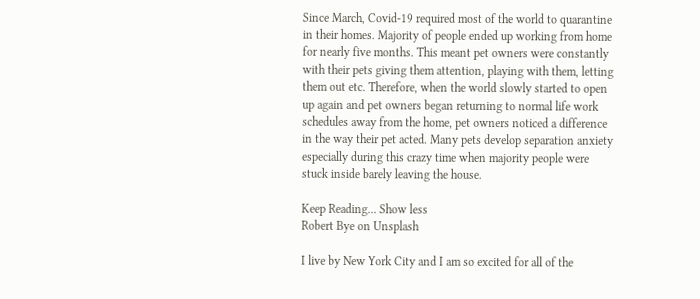Since March, Covid-19 required most of the world to quarantine in their homes. Majority of people ended up working from home for nearly five months. This meant pet owners were constantly with their pets giving them attention, playing with them, letting them out etc. Therefore, when the world slowly started to open up again and pet owners began returning to normal life work schedules away from the home, pet owners noticed a difference in the way their pet acted. Many pets develop separation anxiety especially during this crazy time when majority people were stuck inside barely leaving the house.

Keep Reading... Show less
Robert Bye on Unsplash

I live by New York City and I am so excited for all of the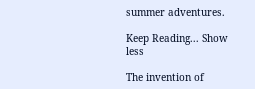summer adventures.

Keep Reading... Show less

The invention of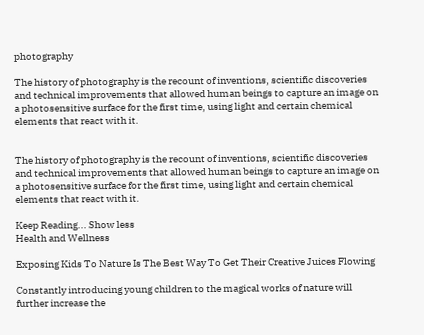photography

The history of photography is the recount of inventions, scientific discoveries and technical improvements that allowed human beings to capture an image on a photosensitive surface for the first time, using light and certain chemical elements that react with it.


The history of photography is the recount of inventions, scientific discoveries and technical improvements that allowed human beings to capture an image on a photosensitive surface for the first time, using light and certain chemical elements that react with it.

Keep Reading... Show less
Health and Wellness

Exposing Kids To Nature Is The Best Way To Get Their Creative Juices Flowing

Constantly introducing young children to the magical works of nature will further increase the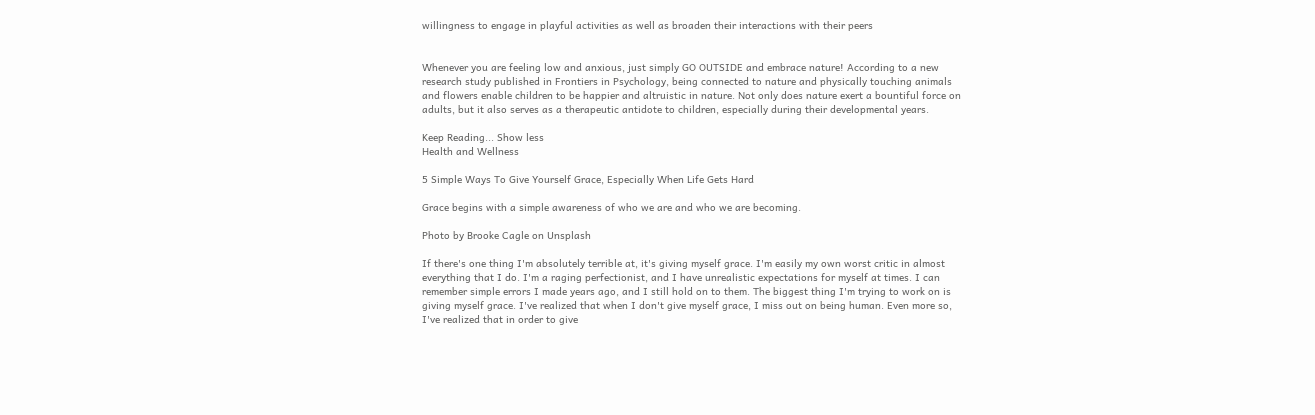willingness to engage in playful activities as well as broaden their interactions with their peers


Whenever you are feeling low and anxious, just simply GO OUTSIDE and embrace nature! According to a new research study published in Frontiers in Psychology, being connected to nature and physically touching animals and flowers enable children to be happier and altruistic in nature. Not only does nature exert a bountiful force on adults, but it also serves as a therapeutic antidote to children, especially during their developmental years.

Keep Reading... Show less
Health and Wellness

5 Simple Ways To Give Yourself Grace, Especially When Life Gets Hard

Grace begins with a simple awareness of who we are and who we are becoming.

Photo by Brooke Cagle on Unsplash

If there's one thing I'm absolutely terrible at, it's giving myself grace. I'm easily my own worst critic in almost everything that I do. I'm a raging perfectionist, and I have unrealistic expectations for myself at times. I can remember simple errors I made years ago, and I still hold on to them. The biggest thing I'm trying to work on is giving myself grace. I've realized that when I don't give myself grace, I miss out on being human. Even more so, I've realized that in order to give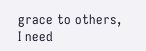grace to others, I need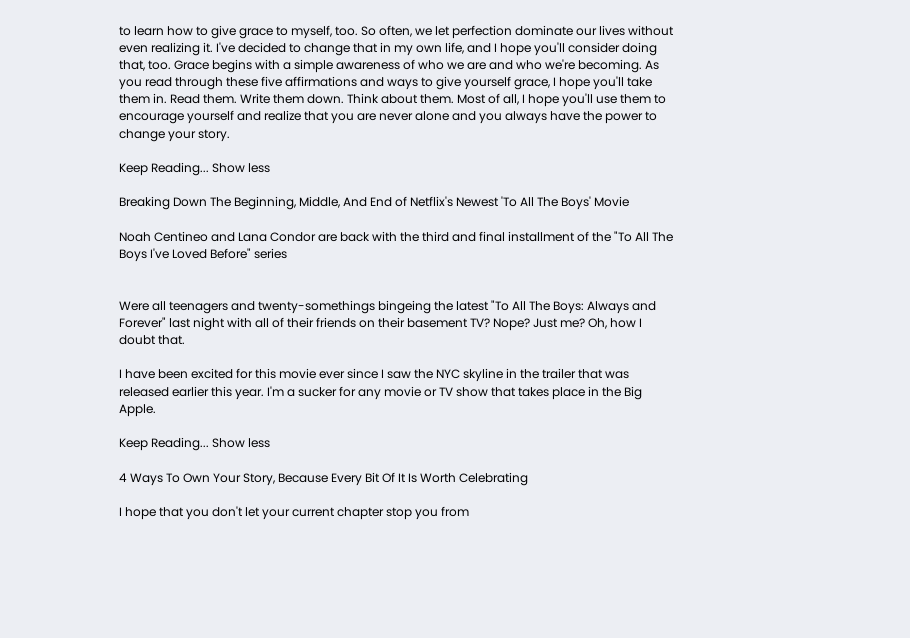to learn how to give grace to myself, too. So often, we let perfection dominate our lives without even realizing it. I've decided to change that in my own life, and I hope you'll consider doing that, too. Grace begins with a simple awareness of who we are and who we're becoming. As you read through these five affirmations and ways to give yourself grace, I hope you'll take them in. Read them. Write them down. Think about them. Most of all, I hope you'll use them to encourage yourself and realize that you are never alone and you always have the power to change your story.

Keep Reading... Show less

Breaking Down The Beginning, Middle, And End of Netflix's Newest 'To All The Boys' Movie

Noah Centineo and Lana Condor are back with the third and final installment of the "To All The Boys I've Loved Before" series


Were all teenagers and twenty-somethings bingeing the latest "To All The Boys: Always and Forever" last night with all of their friends on their basement TV? Nope? Just me? Oh, how I doubt that.

I have been excited for this movie ever since I saw the NYC skyline in the trailer that was released earlier this year. I'm a sucker for any movie or TV show that takes place in the Big Apple.

Keep Reading... Show less

4 Ways To Own Your Story, Because Every Bit Of It Is Worth Celebrating

I hope that you don't let your current chapter stop you from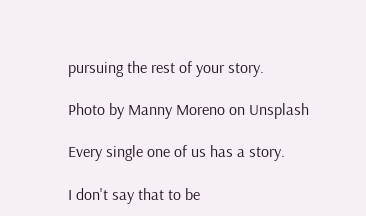pursuing the rest of your story.

Photo by Manny Moreno on Unsplash

Every single one of us has a story.

I don't say that to be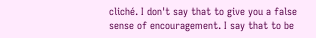cliché. I don't say that to give you a false sense of encouragement. I say that to be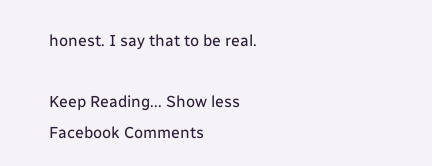honest. I say that to be real.

Keep Reading... Show less
Facebook Comments